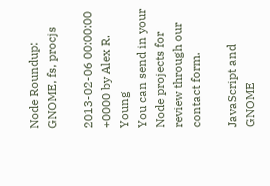Node Roundup: GNOME, fs, procjs

2013-02-06 00:00:00 +0000 by Alex R. Young
You can send in your Node projects for review through our contact form.

JavaScript and GNOME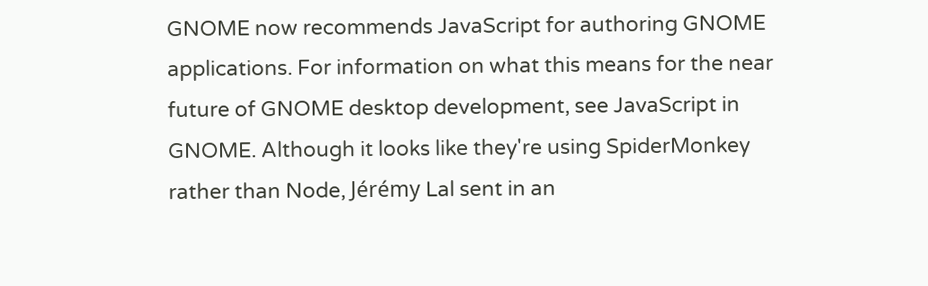GNOME now recommends JavaScript for authoring GNOME applications. For information on what this means for the near future of GNOME desktop development, see JavaScript in GNOME. Although it looks like they're using SpiderMonkey rather than Node, Jérémy Lal sent in an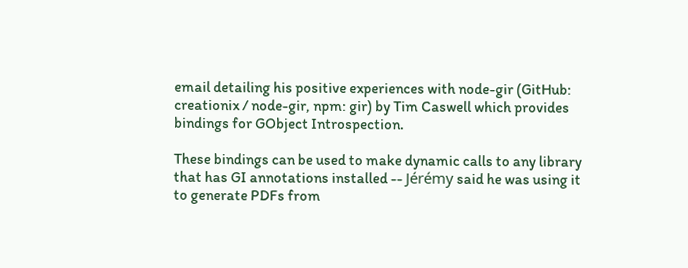email detailing his positive experiences with node-gir (GitHub: creationix / node-gir, npm: gir) by Tim Caswell which provides bindings for GObject Introspection.

These bindings can be used to make dynamic calls to any library that has GI annotations installed -- Jérémy said he was using it to generate PDFs from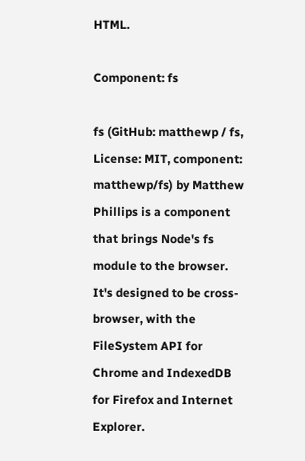HTML.

Component: fs

fs (GitHub: matthewp / fs, License: MIT, component: matthewp/fs) by Matthew Phillips is a component that brings Node's fs module to the browser. It's designed to be cross-browser, with the FileSystem API for Chrome and IndexedDB for Firefox and Internet Explorer.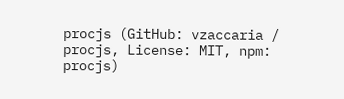procjs (GitHub: vzaccaria / procjs, License: MIT, npm: procjs)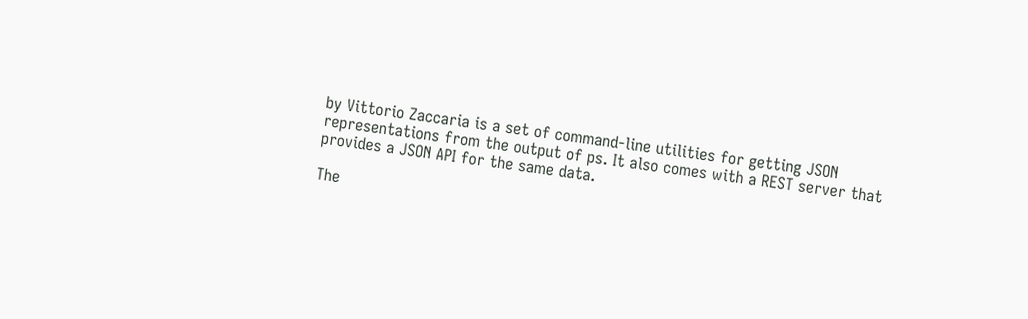by Vittorio Zaccaria is a set of command-line utilities for getting JSON representations from the output of ps. It also comes with a REST server that provides a JSON API for the same data.

The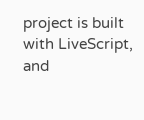project is built with LiveScript, and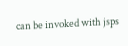can be invoked with jsps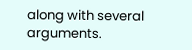along with several arguments.